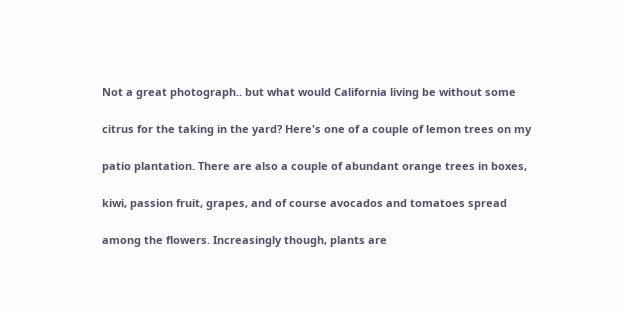Not a great photograph.. but what would California living be without some

citrus for the taking in the yard? Here's one of a couple of lemon trees on my

patio plantation. There are also a couple of abundant orange trees in boxes,

kiwi, passion fruit, grapes, and of course avocados and tomatoes spread

among the flowers. Increasingly though, plants are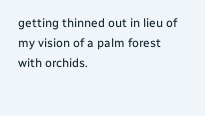getting thinned out in lieu of my vision of a palm forest with orchids.